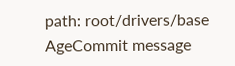path: root/drivers/base
AgeCommit message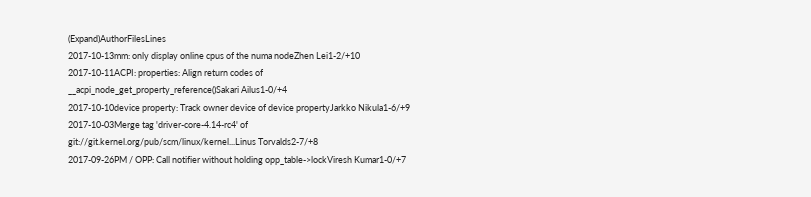(Expand)AuthorFilesLines
2017-10-13mm: only display online cpus of the numa nodeZhen Lei1-2/+10
2017-10-11ACPI: properties: Align return codes of __acpi_node_get_property_reference()Sakari Ailus1-0/+4
2017-10-10device property: Track owner device of device propertyJarkko Nikula1-6/+9
2017-10-03Merge tag 'driver-core-4.14-rc4' of git://git.kernel.org/pub/scm/linux/kernel...Linus Torvalds2-7/+8
2017-09-26PM / OPP: Call notifier without holding opp_table->lockViresh Kumar1-0/+7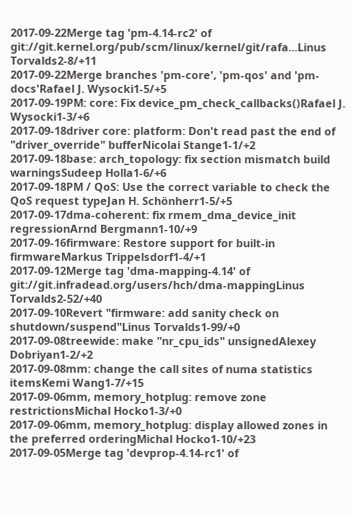2017-09-22Merge tag 'pm-4.14-rc2' of git://git.kernel.org/pub/scm/linux/kernel/git/rafa...Linus Torvalds2-8/+11
2017-09-22Merge branches 'pm-core', 'pm-qos' and 'pm-docs'Rafael J. Wysocki1-5/+5
2017-09-19PM: core: Fix device_pm_check_callbacks()Rafael J. Wysocki1-3/+6
2017-09-18driver core: platform: Don't read past the end of "driver_override" bufferNicolai Stange1-1/+2
2017-09-18base: arch_topology: fix section mismatch build warningsSudeep Holla1-6/+6
2017-09-18PM / QoS: Use the correct variable to check the QoS request typeJan H. Schönherr1-5/+5
2017-09-17dma-coherent: fix rmem_dma_device_init regressionArnd Bergmann1-10/+9
2017-09-16firmware: Restore support for built-in firmwareMarkus Trippelsdorf1-4/+1
2017-09-12Merge tag 'dma-mapping-4.14' of git://git.infradead.org/users/hch/dma-mappingLinus Torvalds2-52/+40
2017-09-10Revert "firmware: add sanity check on shutdown/suspend"Linus Torvalds1-99/+0
2017-09-08treewide: make "nr_cpu_ids" unsignedAlexey Dobriyan1-2/+2
2017-09-08mm: change the call sites of numa statistics itemsKemi Wang1-7/+15
2017-09-06mm, memory_hotplug: remove zone restrictionsMichal Hocko1-3/+0
2017-09-06mm, memory_hotplug: display allowed zones in the preferred orderingMichal Hocko1-10/+23
2017-09-05Merge tag 'devprop-4.14-rc1' of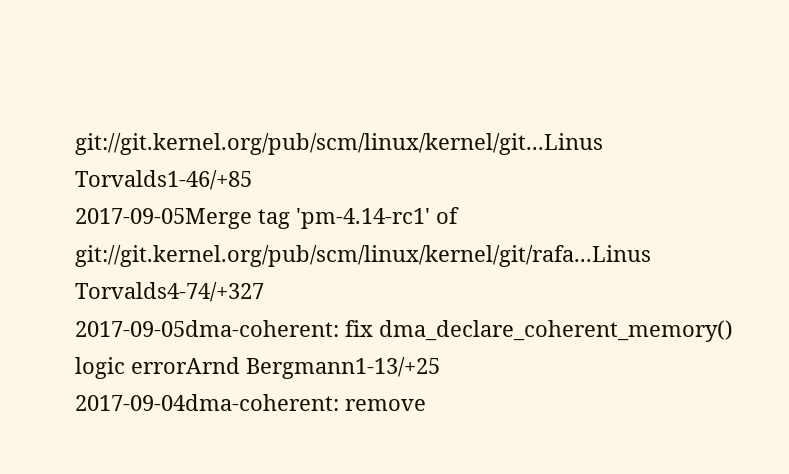git://git.kernel.org/pub/scm/linux/kernel/git...Linus Torvalds1-46/+85
2017-09-05Merge tag 'pm-4.14-rc1' of git://git.kernel.org/pub/scm/linux/kernel/git/rafa...Linus Torvalds4-74/+327
2017-09-05dma-coherent: fix dma_declare_coherent_memory() logic errorArnd Bergmann1-13/+25
2017-09-04dma-coherent: remove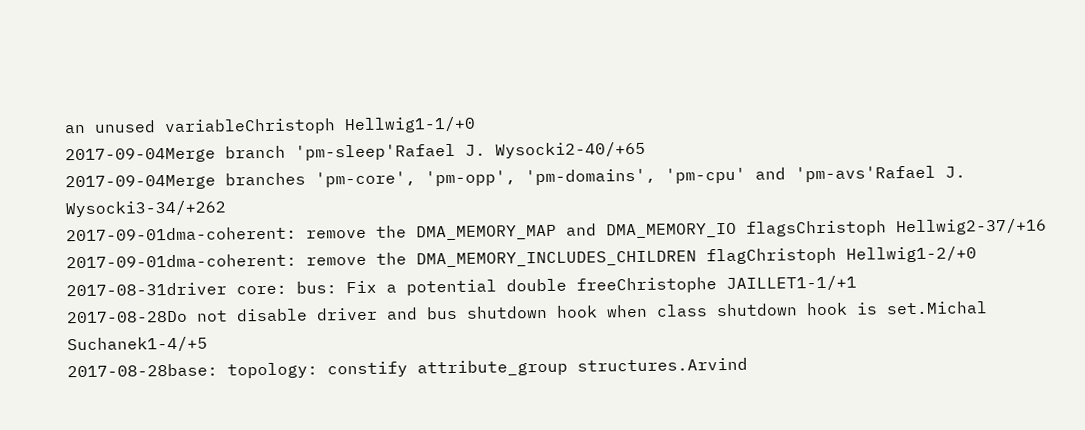an unused variableChristoph Hellwig1-1/+0
2017-09-04Merge branch 'pm-sleep'Rafael J. Wysocki2-40/+65
2017-09-04Merge branches 'pm-core', 'pm-opp', 'pm-domains', 'pm-cpu' and 'pm-avs'Rafael J. Wysocki3-34/+262
2017-09-01dma-coherent: remove the DMA_MEMORY_MAP and DMA_MEMORY_IO flagsChristoph Hellwig2-37/+16
2017-09-01dma-coherent: remove the DMA_MEMORY_INCLUDES_CHILDREN flagChristoph Hellwig1-2/+0
2017-08-31driver core: bus: Fix a potential double freeChristophe JAILLET1-1/+1
2017-08-28Do not disable driver and bus shutdown hook when class shutdown hook is set.Michal Suchanek1-4/+5
2017-08-28base: topology: constify attribute_group structures.Arvind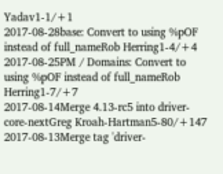Yadav1-1/+1
2017-08-28base: Convert to using %pOF instead of full_nameRob Herring1-4/+4
2017-08-25PM / Domains: Convert to using %pOF instead of full_nameRob Herring1-7/+7
2017-08-14Merge 4.13-rc5 into driver-core-nextGreg Kroah-Hartman5-80/+147
2017-08-13Merge tag 'driver-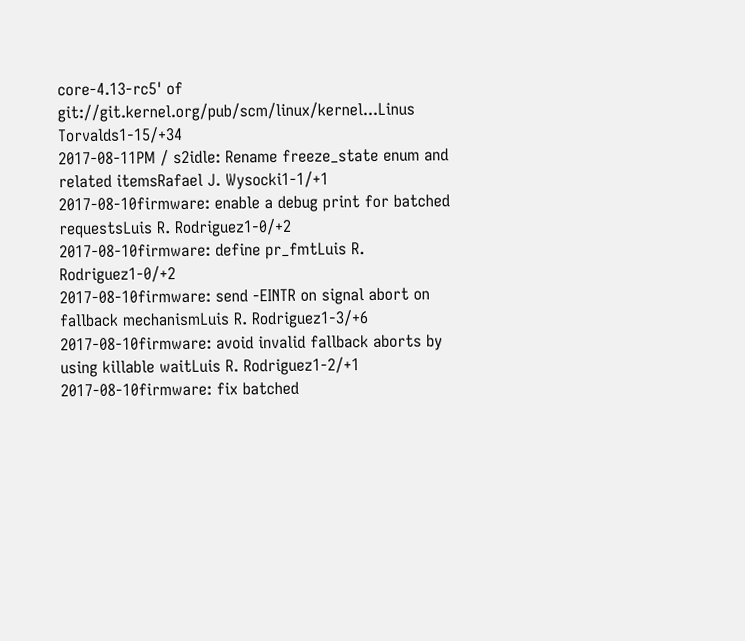core-4.13-rc5' of git://git.kernel.org/pub/scm/linux/kernel...Linus Torvalds1-15/+34
2017-08-11PM / s2idle: Rename freeze_state enum and related itemsRafael J. Wysocki1-1/+1
2017-08-10firmware: enable a debug print for batched requestsLuis R. Rodriguez1-0/+2
2017-08-10firmware: define pr_fmtLuis R. Rodriguez1-0/+2
2017-08-10firmware: send -EINTR on signal abort on fallback mechanismLuis R. Rodriguez1-3/+6
2017-08-10firmware: avoid invalid fallback aborts by using killable waitLuis R. Rodriguez1-2/+1
2017-08-10firmware: fix batched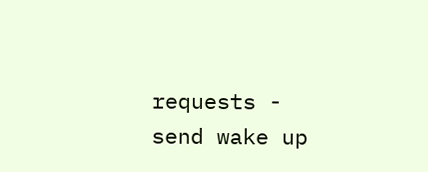requests - send wake up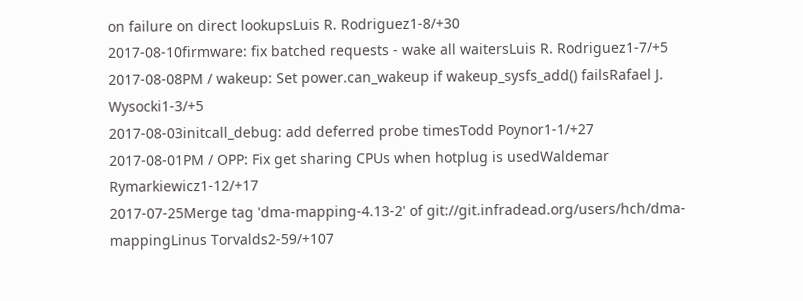on failure on direct lookupsLuis R. Rodriguez1-8/+30
2017-08-10firmware: fix batched requests - wake all waitersLuis R. Rodriguez1-7/+5
2017-08-08PM / wakeup: Set power.can_wakeup if wakeup_sysfs_add() failsRafael J. Wysocki1-3/+5
2017-08-03initcall_debug: add deferred probe timesTodd Poynor1-1/+27
2017-08-01PM / OPP: Fix get sharing CPUs when hotplug is usedWaldemar Rymarkiewicz1-12/+17
2017-07-25Merge tag 'dma-mapping-4.13-2' of git://git.infradead.org/users/hch/dma-mappingLinus Torvalds2-59/+107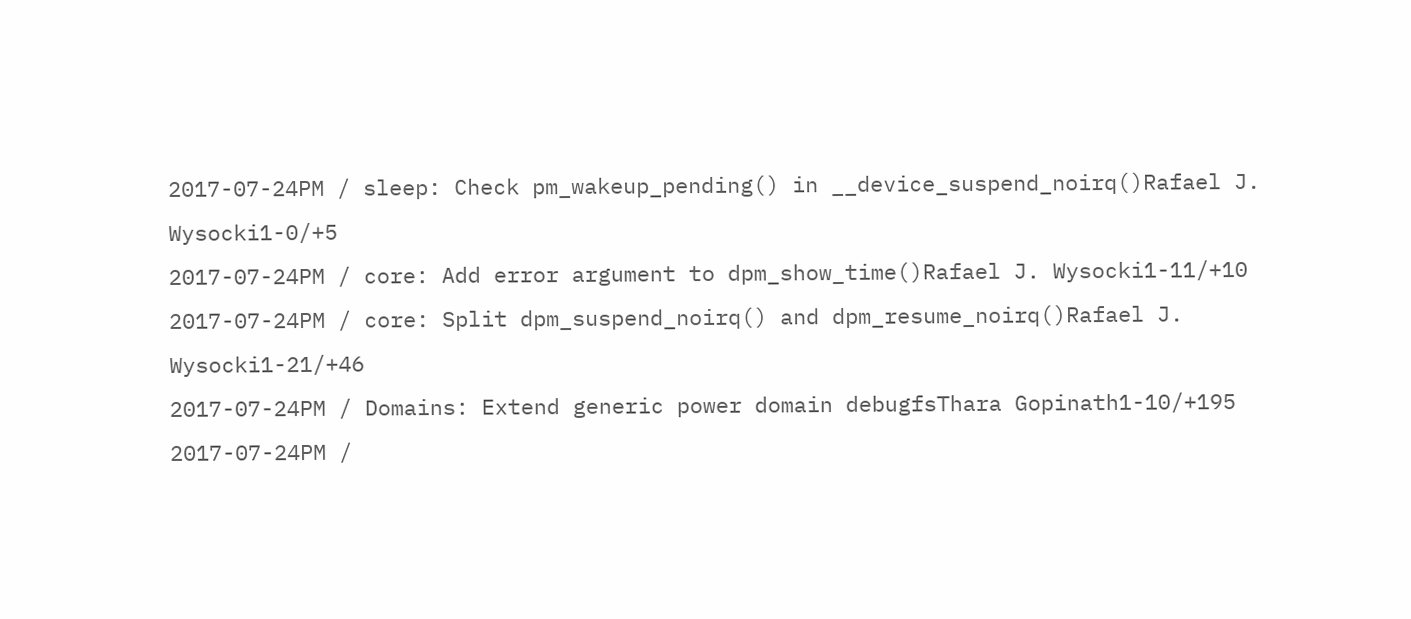2017-07-24PM / sleep: Check pm_wakeup_pending() in __device_suspend_noirq()Rafael J. Wysocki1-0/+5
2017-07-24PM / core: Add error argument to dpm_show_time()Rafael J. Wysocki1-11/+10
2017-07-24PM / core: Split dpm_suspend_noirq() and dpm_resume_noirq()Rafael J. Wysocki1-21/+46
2017-07-24PM / Domains: Extend generic power domain debugfsThara Gopinath1-10/+195
2017-07-24PM /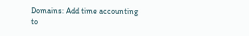Domains: Add time accounting to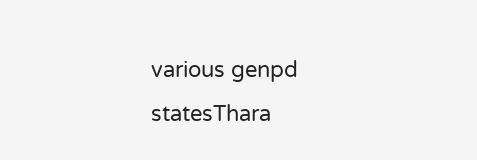various genpd statesThara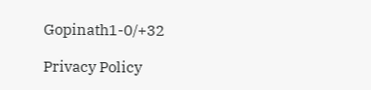Gopinath1-0/+32

Privacy Policy